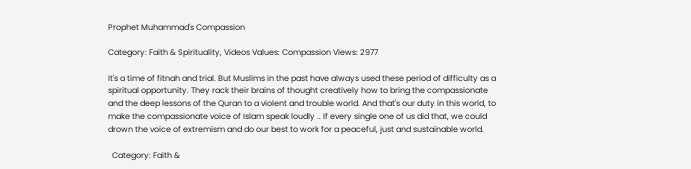Prophet Muhammad's Compassion

Category: Faith & Spirituality, Videos Values: Compassion Views: 2977

It's a time of fitnah and trial. But Muslims in the past have always used these period of difficulty as a spiritual opportunity. They rack their brains of thought creatively how to bring the compassionate and the deep lessons of the Quran to a violent and trouble world. And that's our duty in this world, to make the compassionate voice of Islam speak loudly .. If every single one of us did that, we could drown the voice of extremism and do our best to work for a peaceful, just and sustainable world.

  Category: Faith &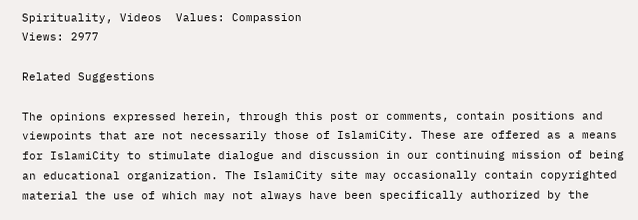Spirituality, Videos  Values: Compassion
Views: 2977

Related Suggestions

The opinions expressed herein, through this post or comments, contain positions and viewpoints that are not necessarily those of IslamiCity. These are offered as a means for IslamiCity to stimulate dialogue and discussion in our continuing mission of being an educational organization. The IslamiCity site may occasionally contain copyrighted material the use of which may not always have been specifically authorized by the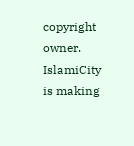copyright owner. IslamiCity is making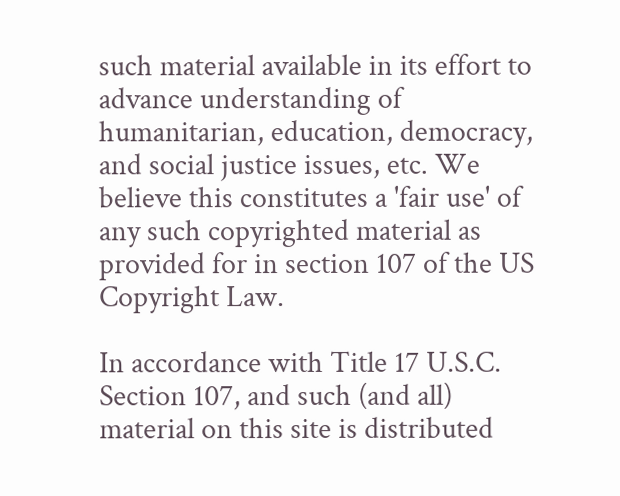such material available in its effort to advance understanding of humanitarian, education, democracy, and social justice issues, etc. We believe this constitutes a 'fair use' of any such copyrighted material as provided for in section 107 of the US Copyright Law.

In accordance with Title 17 U.S.C. Section 107, and such (and all) material on this site is distributed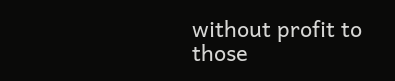without profit to those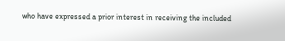who have expressed a prior interest in receiving the included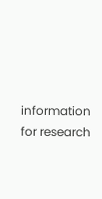information for research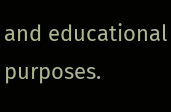and educational purposes.